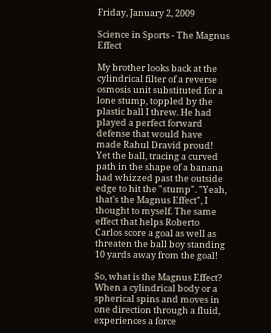Friday, January 2, 2009

Science in Sports - The Magnus Effect

My brother looks back at the cylindrical filter of a reverse osmosis unit substituted for a lone stump, toppled by the plastic ball I threw. He had played a perfect forward defense that would have made Rahul Dravid proud! Yet the ball, tracing a curved path in the shape of a banana had whizzed past the outside edge to hit the "stump". "Yeah, that's the Magnus Effect", I thought to myself. The same effect that helps Roberto Carlos score a goal as well as threaten the ball boy standing 10 yards away from the goal!

So, what is the Magnus Effect? When a cylindrical body or a spherical spins and moves in one direction through a fluid, experiences a force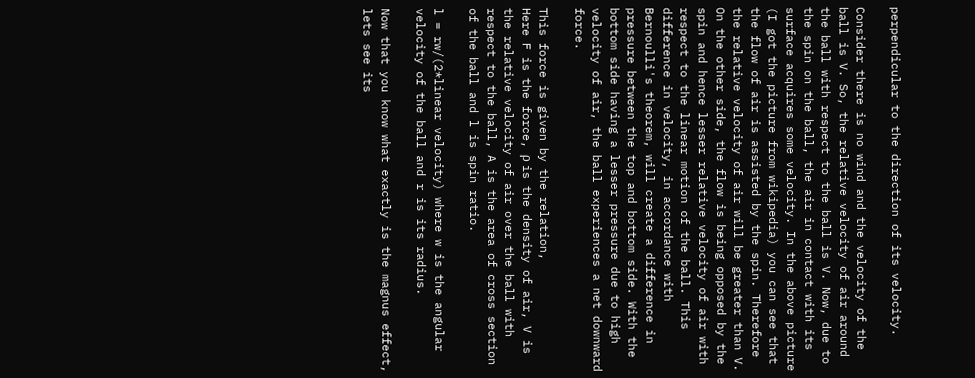perpendicular to the direction of its velocity.

Consider there is no wind and the velocity of the ball is V. So, the relative velocity of air around the ball with respect to the ball is V. Now, due to the spin on the ball, the air in contact with its surface acquires some velocity. In the above picture (I got the picture from wikipedia) you can see that the flow of air is assisted by the spin. Therefore the relative velocity of air will be greater than V. On the other side, the flow is being opposed by the spin and hence lesser relative velocity of air with respect to the linear motion of the ball. This difference in velocity, in accordance with Bernoulli's theorem, will create a difference in pressure between the top and bottom side. With the bottom side having a lesser pressure due to high velocity of air, the ball experiences a net downward force.

This force is given by the relation,
Here F is the force, ρ is the density of air, V is the relative velocity of air over the ball with respect to the ball, A is the area of cross section of the ball and l is spin ratio.

l = rw/(2*linear velocity) where w is the angular velocity of the ball and r is its radius.

Now that you know what exactly is the magnus effect, lets see its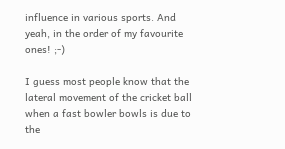influence in various sports. And yeah, in the order of my favourite ones! ;-)

I guess most people know that the lateral movement of the cricket ball when a fast bowler bowls is due to the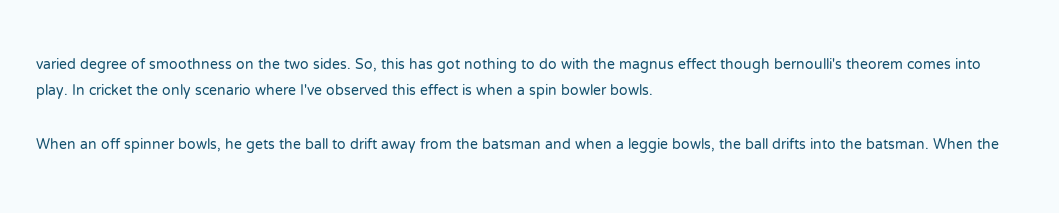varied degree of smoothness on the two sides. So, this has got nothing to do with the magnus effect though bernoulli's theorem comes into play. In cricket the only scenario where I've observed this effect is when a spin bowler bowls.

When an off spinner bowls, he gets the ball to drift away from the batsman and when a leggie bowls, the ball drifts into the batsman. When the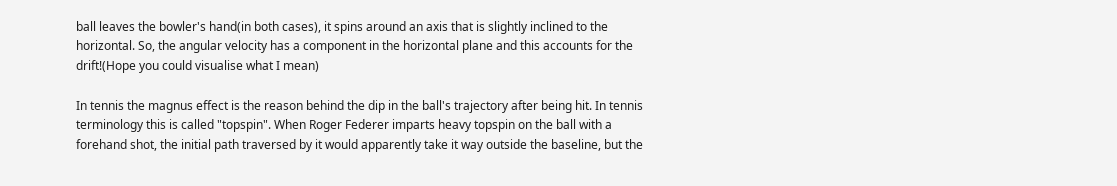ball leaves the bowler's hand(in both cases), it spins around an axis that is slightly inclined to the horizontal. So, the angular velocity has a component in the horizontal plane and this accounts for the drift!(Hope you could visualise what I mean)

In tennis the magnus effect is the reason behind the dip in the ball's trajectory after being hit. In tennis terminology this is called "topspin". When Roger Federer imparts heavy topspin on the ball with a forehand shot, the initial path traversed by it would apparently take it way outside the baseline, but the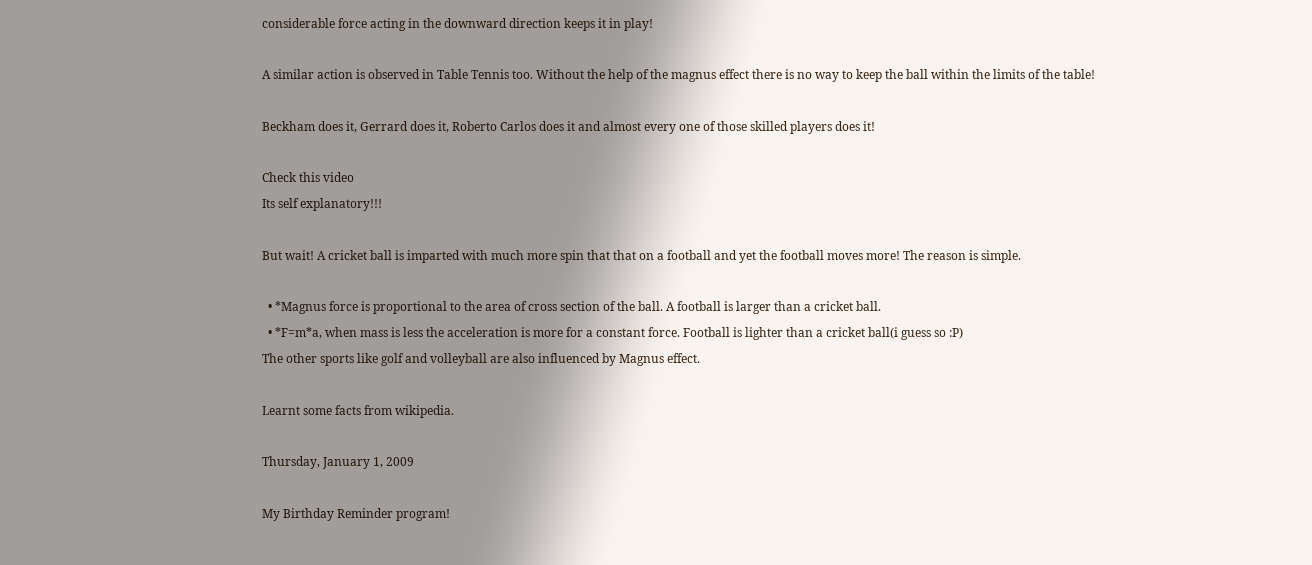considerable force acting in the downward direction keeps it in play!

A similar action is observed in Table Tennis too. Without the help of the magnus effect there is no way to keep the ball within the limits of the table!

Beckham does it, Gerrard does it, Roberto Carlos does it and almost every one of those skilled players does it!

Check this video
Its self explanatory!!!

But wait! A cricket ball is imparted with much more spin that that on a football and yet the football moves more! The reason is simple.

  • *Magnus force is proportional to the area of cross section of the ball. A football is larger than a cricket ball.
  • *F=m*a, when mass is less the acceleration is more for a constant force. Football is lighter than a cricket ball(i guess so :P)
The other sports like golf and volleyball are also influenced by Magnus effect.

Learnt some facts from wikipedia.

Thursday, January 1, 2009

My Birthday Reminder program!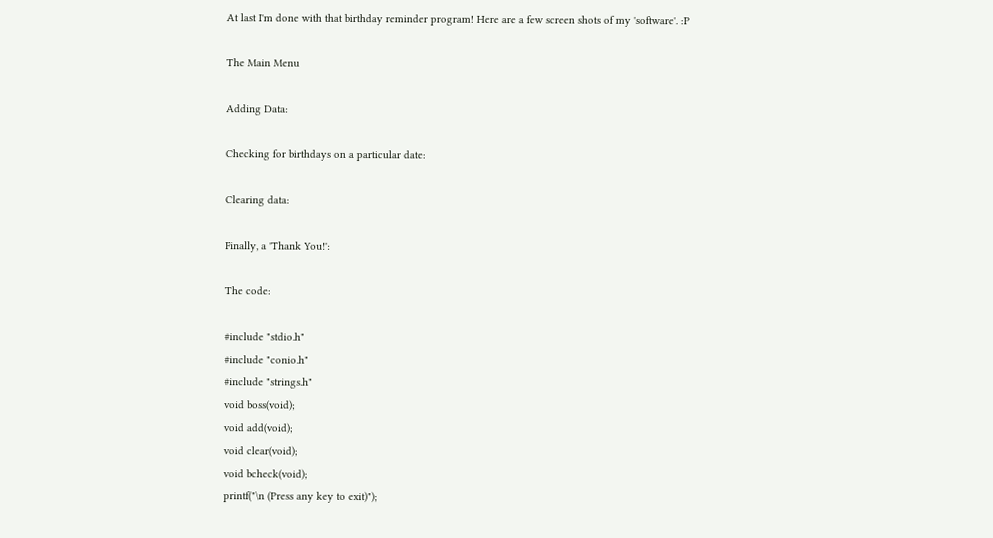At last I'm done with that birthday reminder program! Here are a few screen shots of my 'software'. :P

The Main Menu

Adding Data:

Checking for birthdays on a particular date:

Clearing data:

Finally, a 'Thank You!':

The code:

#include "stdio.h"
#include "conio.h"
#include "strings.h"
void boss(void);
void add(void);
void clear(void);
void bcheck(void);
printf("\n (Press any key to exit)");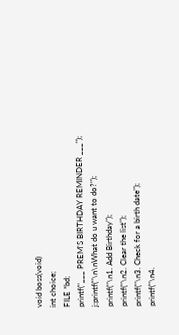void boss(void)
int choice;
FILE *bd;
printf("___ PREM'S BIRTHDAY REMINDER ___");
j:printf("\n\nWhat do u want to do?");
printf("\n1. Add Birthday");
printf("\n2. Clear the list");
printf("\n3. Check for a birth date");
printf("\n4.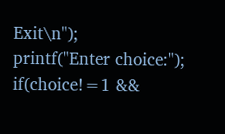Exit\n");
printf("Enter choice:");
if(choice!=1 &&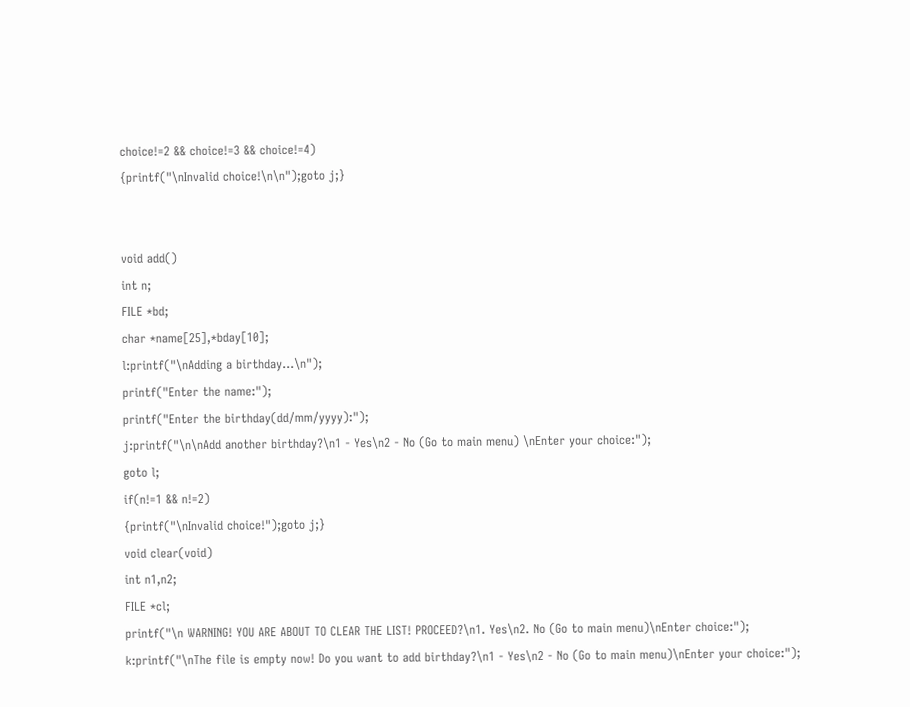choice!=2 && choice!=3 && choice!=4)
{printf("\nInvalid choice!\n\n");goto j;}


void add()
int n;
FILE *bd;
char *name[25],*bday[10];
l:printf("\nAdding a birthday...\n");
printf("Enter the name:");
printf("Enter the birthday(dd/mm/yyyy):");
j:printf("\n\nAdd another birthday?\n1 - Yes\n2 - No (Go to main menu) \nEnter your choice:");
goto l;
if(n!=1 && n!=2)
{printf("\nInvalid choice!");goto j;}
void clear(void)
int n1,n2;
FILE *cl;
printf("\n WARNING! YOU ARE ABOUT TO CLEAR THE LIST! PROCEED?\n1. Yes\n2. No (Go to main menu)\nEnter choice:");
k:printf("\nThe file is empty now! Do you want to add birthday?\n1 - Yes\n2 - No (Go to main menu)\nEnter your choice:");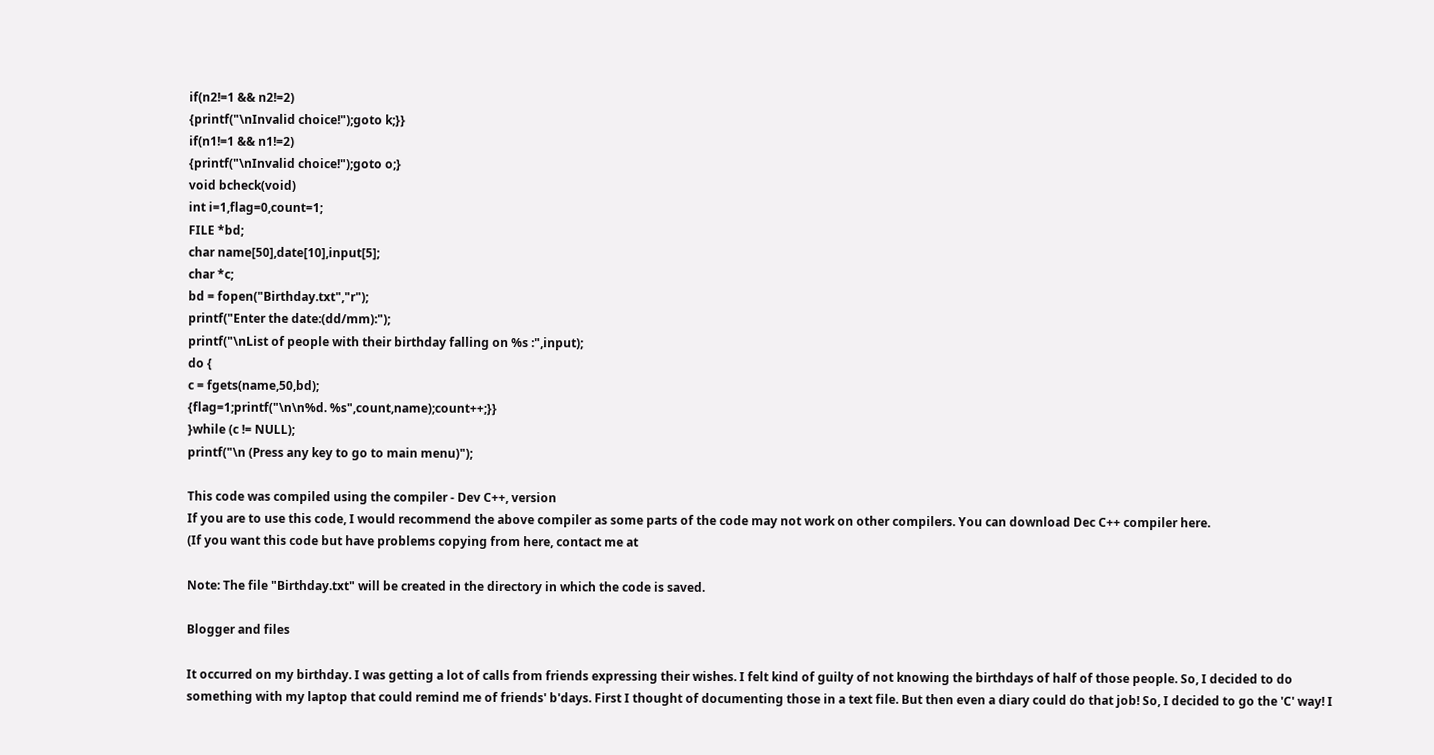if(n2!=1 && n2!=2)
{printf("\nInvalid choice!");goto k;}}
if(n1!=1 && n1!=2)
{printf("\nInvalid choice!");goto o;}
void bcheck(void)
int i=1,flag=0,count=1;
FILE *bd;
char name[50],date[10],input[5];
char *c;
bd = fopen("Birthday.txt","r");
printf("Enter the date:(dd/mm):");
printf("\nList of people with their birthday falling on %s :",input);
do {
c = fgets(name,50,bd);
{flag=1;printf("\n\n%d. %s",count,name);count++;}}
}while (c != NULL);
printf("\n (Press any key to go to main menu)");

This code was compiled using the compiler - Dev C++, version
If you are to use this code, I would recommend the above compiler as some parts of the code may not work on other compilers. You can download Dec C++ compiler here.
(If you want this code but have problems copying from here, contact me at

Note: The file "Birthday.txt" will be created in the directory in which the code is saved.

Blogger and files

It occurred on my birthday. I was getting a lot of calls from friends expressing their wishes. I felt kind of guilty of not knowing the birthdays of half of those people. So, I decided to do something with my laptop that could remind me of friends' b'days. First I thought of documenting those in a text file. But then even a diary could do that job! So, I decided to go the 'C' way! I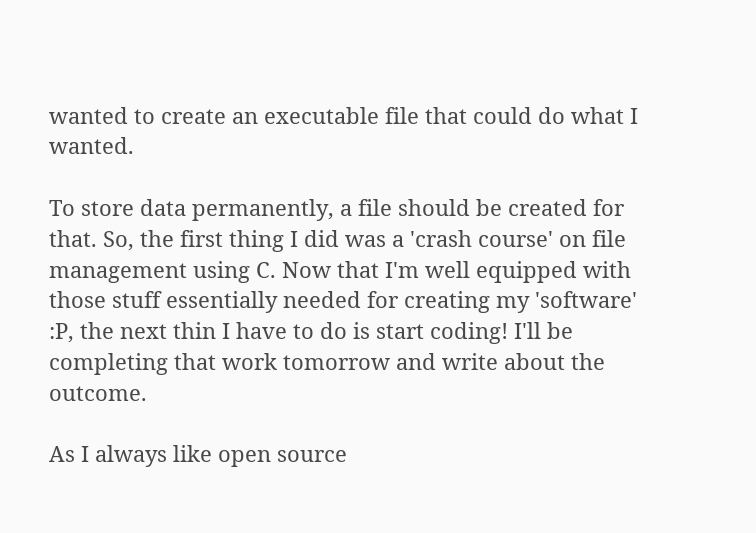wanted to create an executable file that could do what I wanted.

To store data permanently, a file should be created for that. So, the first thing I did was a 'crash course' on file management using C. Now that I'm well equipped with those stuff essentially needed for creating my 'software' :P, the next thin I have to do is start coding! I'll be completing that work tomorrow and write about the outcome.

As I always like open source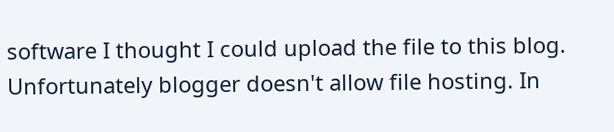software I thought I could upload the file to this blog. Unfortunately blogger doesn't allow file hosting. In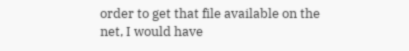order to get that file available on the net, I would have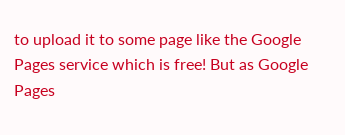to upload it to some page like the Google Pages service which is free! But as Google Pages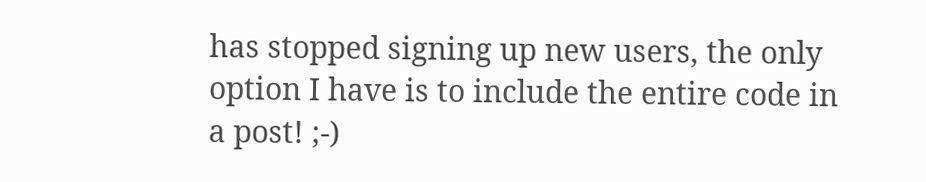has stopped signing up new users, the only option I have is to include the entire code in a post! ;-)